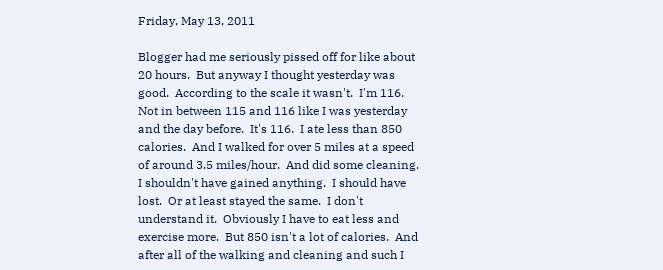Friday, May 13, 2011

Blogger had me seriously pissed off for like about 20 hours.  But anyway I thought yesterday was good.  According to the scale it wasn't.  I'm 116.  Not in between 115 and 116 like I was yesterday and the day before.  It's 116.  I ate less than 850 calories.  And I walked for over 5 miles at a speed of around 3.5 miles/hour.  And did some cleaning.  I shouldn't have gained anything.  I should have lost.  Or at least stayed the same.  I don't understand it.  Obviously I have to eat less and exercise more.  But 850 isn't a lot of calories.  And after all of the walking and cleaning and such I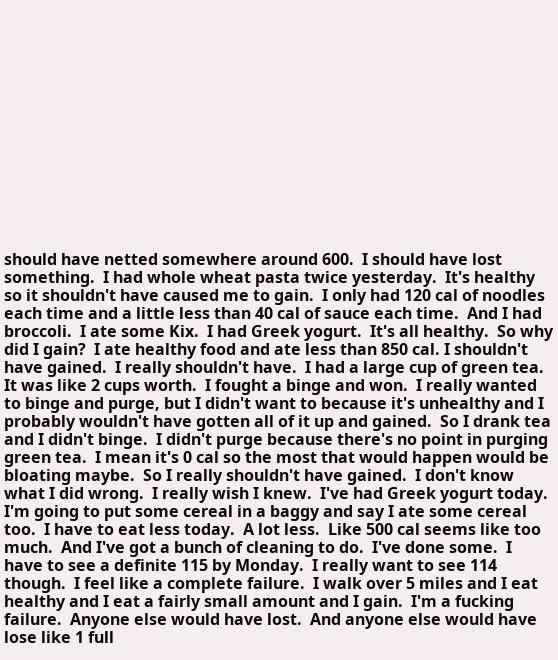should have netted somewhere around 600.  I should have lost something.  I had whole wheat pasta twice yesterday.  It's healthy so it shouldn't have caused me to gain.  I only had 120 cal of noodles each time and a little less than 40 cal of sauce each time.  And I had broccoli.  I ate some Kix.  I had Greek yogurt.  It's all healthy.  So why did I gain?  I ate healthy food and ate less than 850 cal. I shouldn't have gained.  I really shouldn't have.  I had a large cup of green tea.  It was like 2 cups worth.  I fought a binge and won.  I really wanted to binge and purge, but I didn't want to because it's unhealthy and I probably wouldn't have gotten all of it up and gained.  So I drank tea and I didn't binge.  I didn't purge because there's no point in purging green tea.  I mean it's 0 cal so the most that would happen would be bloating maybe.  So I really shouldn't have gained.  I don't know what I did wrong.  I really wish I knew.  I've had Greek yogurt today.  I'm going to put some cereal in a baggy and say I ate some cereal too.  I have to eat less today.  A lot less.  Like 500 cal seems like too much.  And I've got a bunch of cleaning to do.  I've done some.  I have to see a definite 115 by Monday.  I really want to see 114 though.  I feel like a complete failure.  I walk over 5 miles and I eat healthy and I eat a fairly small amount and I gain.  I'm a fucking failure.  Anyone else would have lost.  And anyone else would have lose like 1 full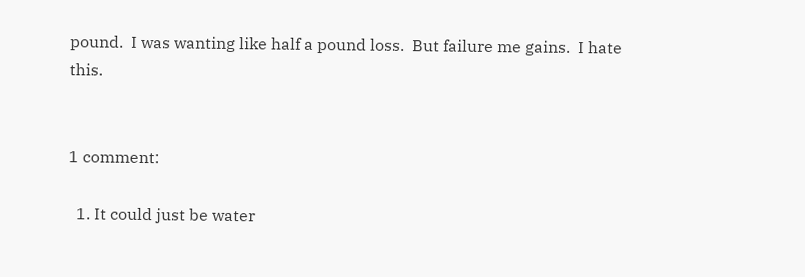pound.  I was wanting like half a pound loss.  But failure me gains.  I hate this.


1 comment:

  1. It could just be water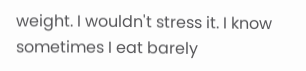weight. I wouldn't stress it. I know sometimes I eat barely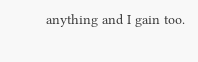anything and I gain too.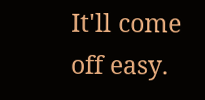It'll come off easy.